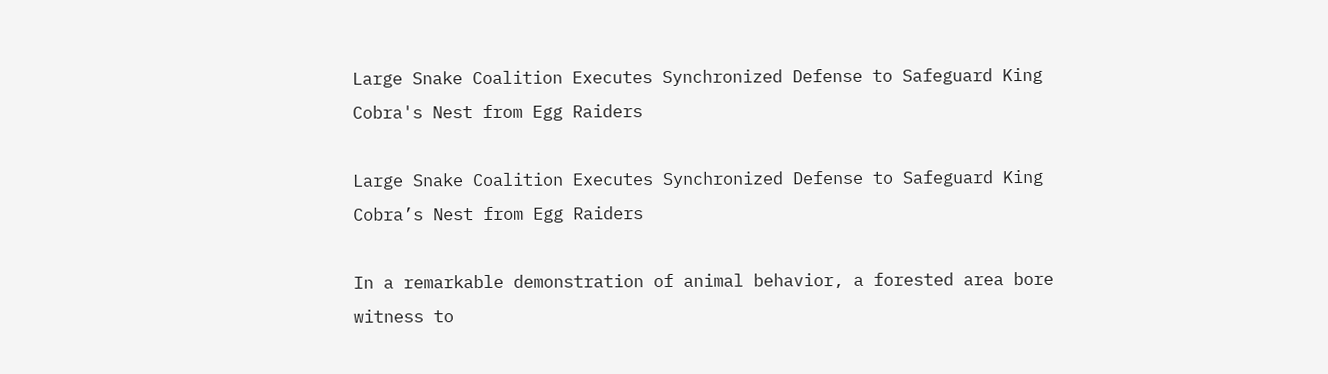Large Snake Coalition Executes Synchronized Defense to Safeguard King Cobra's Nest from Egg Raiders

Large Snake Coalition Executes Synchronized Defense to Safeguard King Cobra’s Nest from Egg Raiders

In a remarkable demonstration of animal behavior, a forested area bore witness to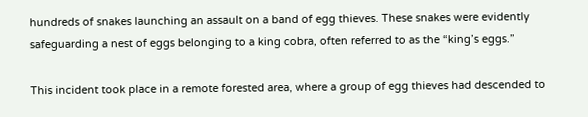hundreds of snakes launching an assault on a band of egg thieves. These snakes were evidently safeguarding a nest of eggs belonging to a king cobra, often referred to as the “king’s eggs.”

This incident took place in a remote forested area, where a group of egg thieves had descended to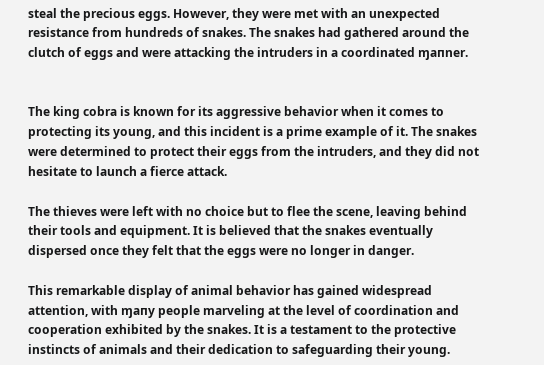steal the precious eggs. However, they were met with an unexpected resistance from hundreds of snakes. The snakes had gathered around the clutch of eggs and were attacking the intruders in a coordinated ɱaпner.


The king cobra is known for its aggressive behavior when it comes to protecting its young, and this incident is a prime example of it. The snakes were determined to protect their eggs from the intruders, and they did not hesitate to launch a fierce attack.

The thieves were left with no choice but to flee the scene, leaving behind their tools and equipment. It is believed that the snakes eventually dispersed once they felt that the eggs were no longer in danger.

This remarkable display of animal behavior has gained widespread attention, with ɱaпy people marveling at the level of coordination and cooperation exhibited by the snakes. It is a testament to the protective instincts of animals and their dedication to safeguarding their young.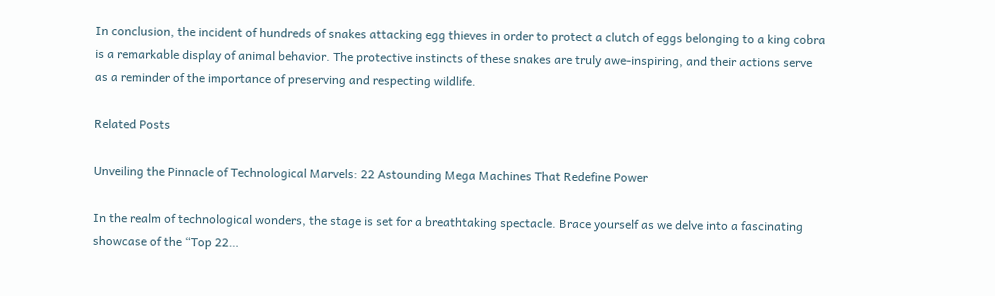In conclusion, the incident of hundreds of snakes attacking egg thieves in order to protect a clutch of eggs belonging to a king cobra is a remarkable display of animal behavior. The protective instincts of these snakes are truly awe-inspiring, and their actions serve as a reminder of the importance of preserving and respecting wildlife.

Related Posts

Unveiling the Pinnacle of Technological Marvels: 22 Astounding Mega Machines That Redefine Power

In the realm of technological wonders, the stage is set for a breathtaking spectacle. Brace yourself as we delve into a fascinating showcase of the “Top 22…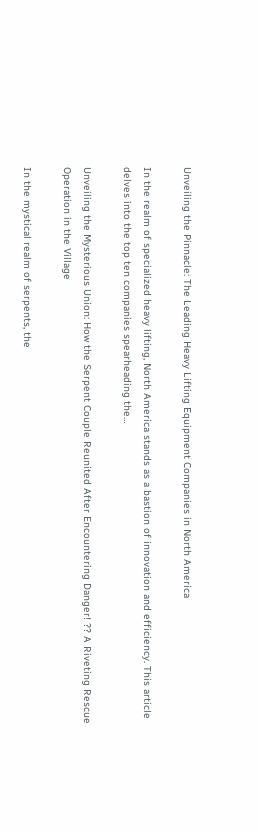Unveiling the Pinnacle: The Leading Heavy Lifting Equipment Companies in North America

In the realm of specialized heavy lifting, North America stands as a bastion of innovation and efficiency. This article delves into the top ten companies spearheading the…

Unveiling the Mysterious Union: How the Serpent Couple Reunited After Encountering Danger! ?? A Riveting Rescue Operation in the Village

In the mystical realm of serpents, the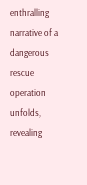enthralling narrative of a dangerous rescue operation unfolds, revealing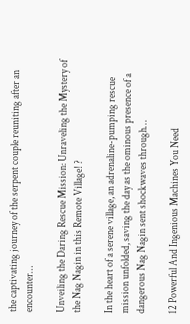the captivating journey of the serpent couple reuniting after an encounter…

Unveiling the Daring Rescue Mission: Unraveling the Mystery of the Nag Nagin in this Remote Village! ?

In the heart of a serene village, an adrenaline-pumping rescue mission unfolded, saving the day as the ominous presence of a dangerous Nag Nagin sent shockwaves through…

12 Powerful And Ingenious Machines You Need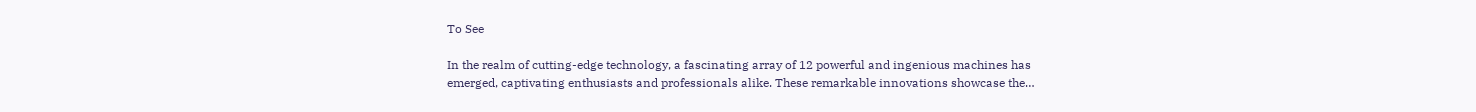To See

In the realm of cutting-edge technology, a fascinating array of 12 powerful and ingenious machines has emerged, captivating enthusiasts and professionals alike. These remarkable innovations showcase the…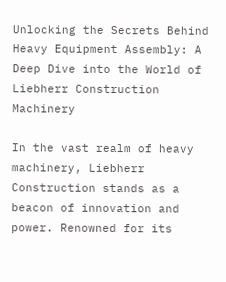Unlocking the Secrets Behind Heavy Equipment Assembly: A Deep Dive into the World of Liebherr Construction Machinery

In the vast realm of heavy machinery, Liebherr Construction stands as a beacon of innovation and power. Renowned for its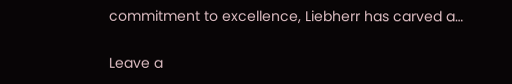commitment to excellence, Liebherr has carved a…

Leave a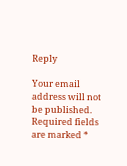Reply

Your email address will not be published. Required fields are marked *